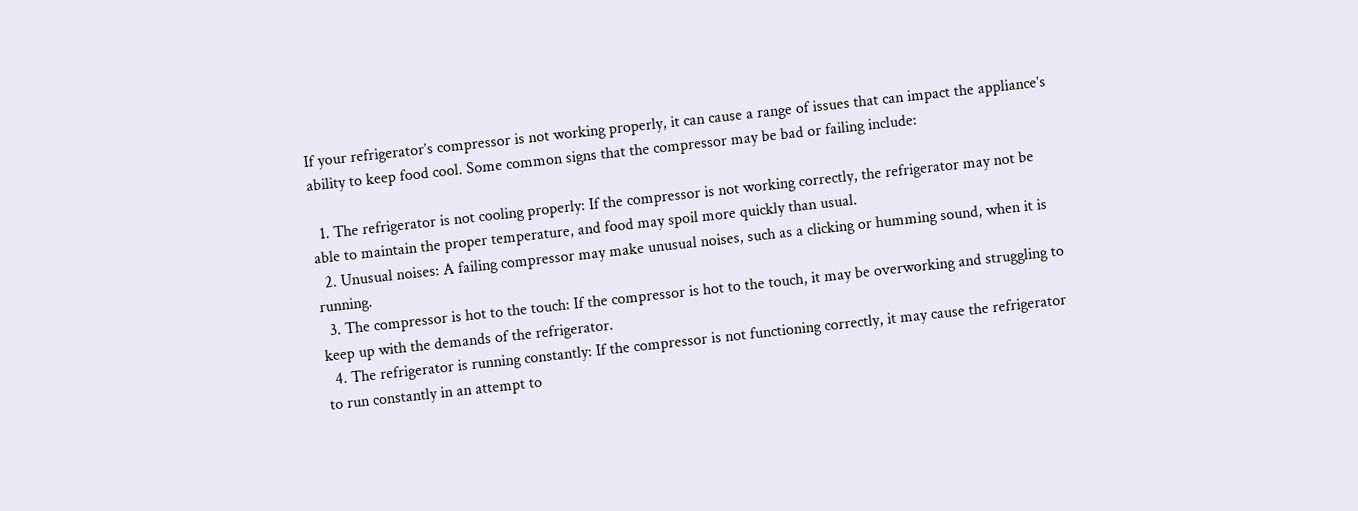If your refrigerator’s compressor is not working properly, it can cause a range of issues that can impact the appliance’s ability to keep food cool. Some common signs that the compressor may be bad or failing include:

  1. The refrigerator is not cooling properly: If the compressor is not working correctly, the refrigerator may not be able to maintain the proper temperature, and food may spoil more quickly than usual.
  2. Unusual noises: A failing compressor may make unusual noises, such as a clicking or humming sound, when it is running.
  3. The compressor is hot to the touch: If the compressor is hot to the touch, it may be overworking and struggling to keep up with the demands of the refrigerator.
  4. The refrigerator is running constantly: If the compressor is not functioning correctly, it may cause the refrigerator to run constantly in an attempt to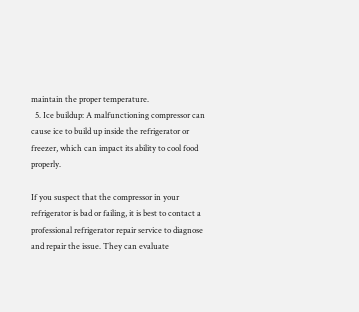maintain the proper temperature.
  5. Ice buildup: A malfunctioning compressor can cause ice to build up inside the refrigerator or freezer, which can impact its ability to cool food properly.

If you suspect that the compressor in your refrigerator is bad or failing, it is best to contact a professional refrigerator repair service to diagnose and repair the issue. They can evaluate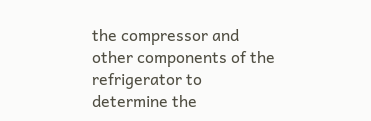the compressor and other components of the refrigerator to determine the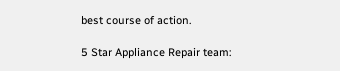best course of action.

5 Star Appliance Repair team: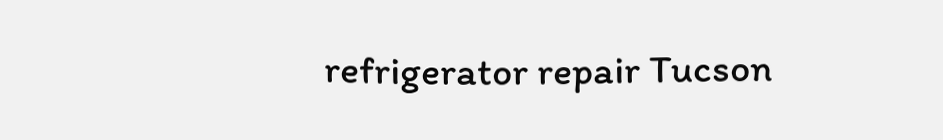refrigerator repair Tucson